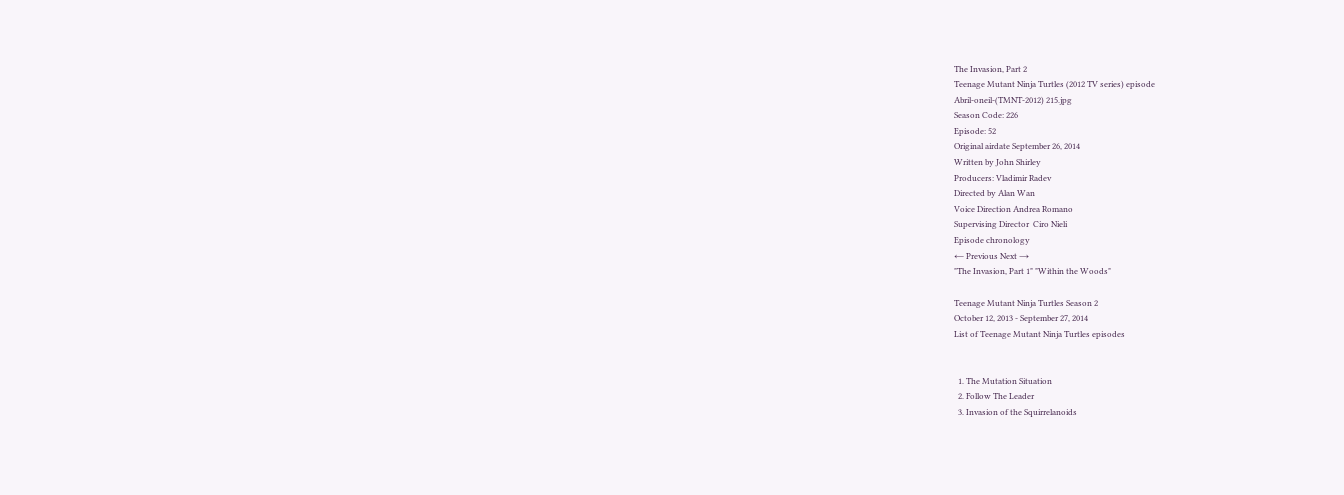The Invasion, Part 2
Teenage Mutant Ninja Turtles (2012 TV series) episode
Abril-oneil-(TMNT-2012) 215.jpg
Season Code: 226
Episode: 52
Original airdate September 26, 2014
Written by John Shirley
Producers: Vladimir Radev
Directed by Alan Wan
Voice Direction Andrea Romano
Supervising Director  Ciro Nieli
Episode chronology
← Previous Next →
"The Invasion, Part 1" "Within the Woods"

Teenage Mutant Ninja Turtles Season 2
October 12, 2013 - September 27, 2014
List of Teenage Mutant Ninja Turtles episodes


  1. The Mutation Situation
  2. Follow The Leader
  3. Invasion of the Squirrelanoids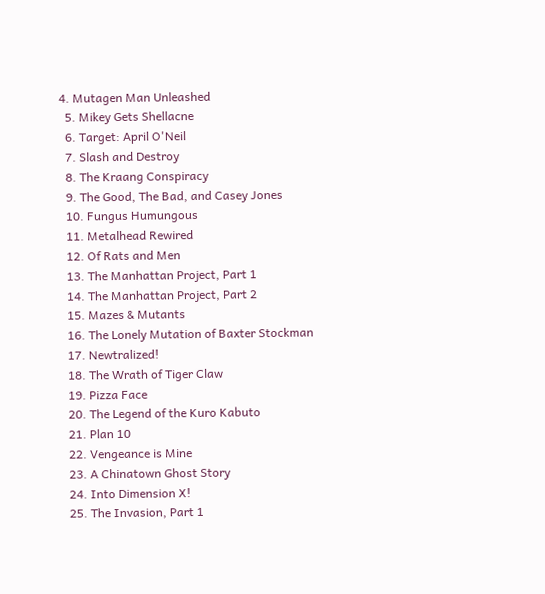4. Mutagen Man Unleashed
  5. Mikey Gets Shellacne
  6. Target: April O'Neil
  7. Slash and Destroy
  8. The Kraang Conspiracy
  9. The Good, The Bad, and Casey Jones
  10. Fungus Humungous
  11. Metalhead Rewired
  12. Of Rats and Men
  13. The Manhattan Project, Part 1
  14. The Manhattan Project, Part 2
  15. Mazes & Mutants
  16. The Lonely Mutation of Baxter Stockman
  17. Newtralized!
  18. The Wrath of Tiger Claw
  19. Pizza Face
  20. The Legend of the Kuro Kabuto
  21. Plan 10
  22. Vengeance is Mine
  23. A Chinatown Ghost Story
  24. Into Dimension X!
  25. The Invasion, Part 1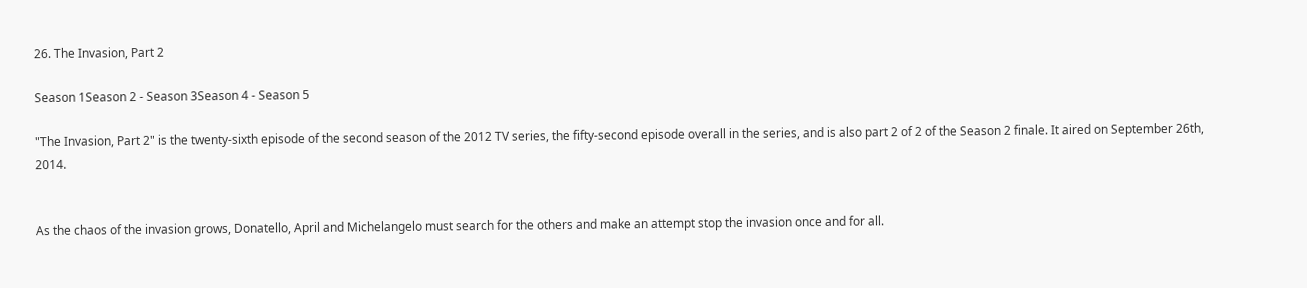26. The Invasion, Part 2

Season 1Season 2 - Season 3Season 4 - Season 5

"The Invasion, Part 2" is the twenty-sixth episode of the second season of the 2012 TV series, the fifty-second episode overall in the series, and is also part 2 of 2 of the Season 2 finale. It aired on September 26th, 2014.


As the chaos of the invasion grows, Donatello, April and Michelangelo must search for the others and make an attempt stop the invasion once and for all.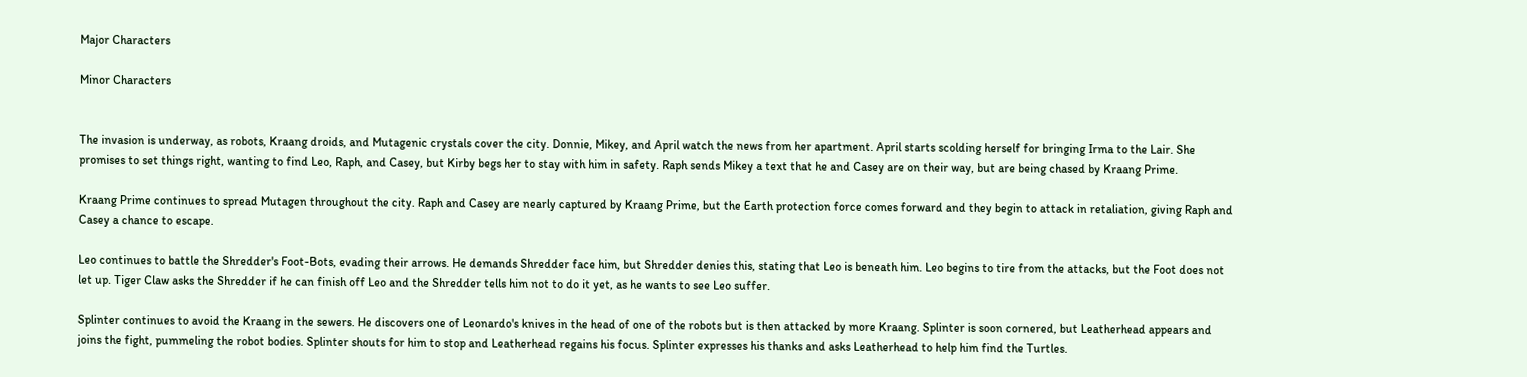Major Characters

Minor Characters


The invasion is underway, as robots, Kraang droids, and Mutagenic crystals cover the city. Donnie, Mikey, and April watch the news from her apartment. April starts scolding herself for bringing Irma to the Lair. She promises to set things right, wanting to find Leo, Raph, and Casey, but Kirby begs her to stay with him in safety. Raph sends Mikey a text that he and Casey are on their way, but are being chased by Kraang Prime.

Kraang Prime continues to spread Mutagen throughout the city. Raph and Casey are nearly captured by Kraang Prime, but the Earth protection force comes forward and they begin to attack in retaliation, giving Raph and Casey a chance to escape.

Leo continues to battle the Shredder's Foot-Bots, evading their arrows. He demands Shredder face him, but Shredder denies this, stating that Leo is beneath him. Leo begins to tire from the attacks, but the Foot does not let up. Tiger Claw asks the Shredder if he can finish off Leo and the Shredder tells him not to do it yet, as he wants to see Leo suffer.

Splinter continues to avoid the Kraang in the sewers. He discovers one of Leonardo's knives in the head of one of the robots but is then attacked by more Kraang. Splinter is soon cornered, but Leatherhead appears and joins the fight, pummeling the robot bodies. Splinter shouts for him to stop and Leatherhead regains his focus. Splinter expresses his thanks and asks Leatherhead to help him find the Turtles.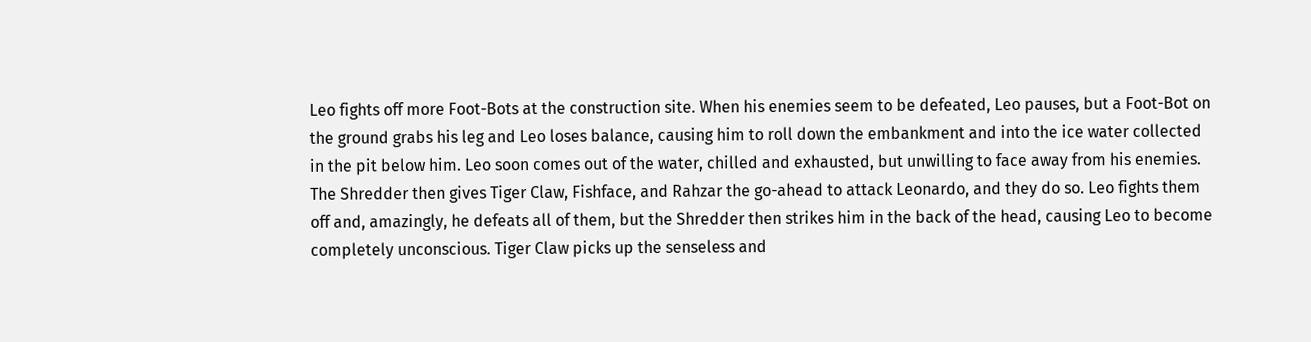Leo fights off more Foot-Bots at the construction site. When his enemies seem to be defeated, Leo pauses, but a Foot-Bot on the ground grabs his leg and Leo loses balance, causing him to roll down the embankment and into the ice water collected in the pit below him. Leo soon comes out of the water, chilled and exhausted, but unwilling to face away from his enemies. The Shredder then gives Tiger Claw, Fishface, and Rahzar the go-ahead to attack Leonardo, and they do so. Leo fights them off and, amazingly, he defeats all of them, but the Shredder then strikes him in the back of the head, causing Leo to become completely unconscious. Tiger Claw picks up the senseless and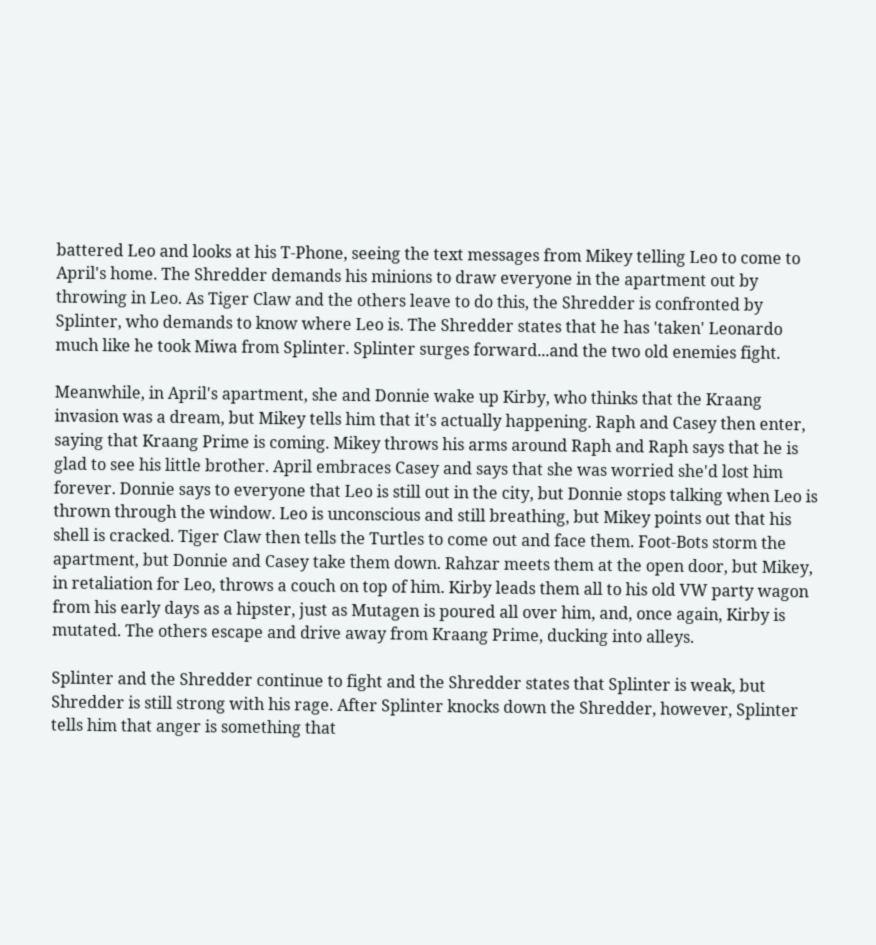battered Leo and looks at his T-Phone, seeing the text messages from Mikey telling Leo to come to April's home. The Shredder demands his minions to draw everyone in the apartment out by throwing in Leo. As Tiger Claw and the others leave to do this, the Shredder is confronted by Splinter, who demands to know where Leo is. The Shredder states that he has 'taken' Leonardo much like he took Miwa from Splinter. Splinter surges forward...and the two old enemies fight.

Meanwhile, in April's apartment, she and Donnie wake up Kirby, who thinks that the Kraang invasion was a dream, but Mikey tells him that it's actually happening. Raph and Casey then enter, saying that Kraang Prime is coming. Mikey throws his arms around Raph and Raph says that he is glad to see his little brother. April embraces Casey and says that she was worried she'd lost him forever. Donnie says to everyone that Leo is still out in the city, but Donnie stops talking when Leo is thrown through the window. Leo is unconscious and still breathing, but Mikey points out that his shell is cracked. Tiger Claw then tells the Turtles to come out and face them. Foot-Bots storm the apartment, but Donnie and Casey take them down. Rahzar meets them at the open door, but Mikey, in retaliation for Leo, throws a couch on top of him. Kirby leads them all to his old VW party wagon from his early days as a hipster, just as Mutagen is poured all over him, and, once again, Kirby is mutated. The others escape and drive away from Kraang Prime, ducking into alleys.

Splinter and the Shredder continue to fight and the Shredder states that Splinter is weak, but Shredder is still strong with his rage. After Splinter knocks down the Shredder, however, Splinter tells him that anger is something that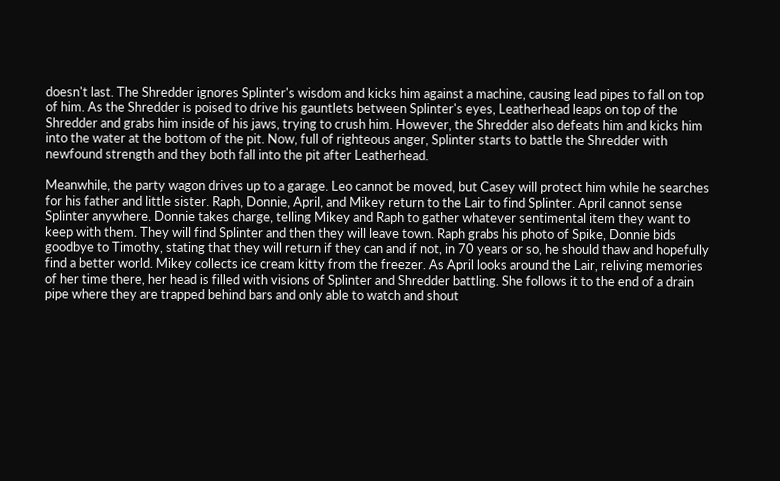doesn't last. The Shredder ignores Splinter's wisdom and kicks him against a machine, causing lead pipes to fall on top of him. As the Shredder is poised to drive his gauntlets between Splinter's eyes, Leatherhead leaps on top of the Shredder and grabs him inside of his jaws, trying to crush him. However, the Shredder also defeats him and kicks him into the water at the bottom of the pit. Now, full of righteous anger, Splinter starts to battle the Shredder with newfound strength and they both fall into the pit after Leatherhead.

Meanwhile, the party wagon drives up to a garage. Leo cannot be moved, but Casey will protect him while he searches for his father and little sister. Raph, Donnie, April, and Mikey return to the Lair to find Splinter. April cannot sense Splinter anywhere. Donnie takes charge, telling Mikey and Raph to gather whatever sentimental item they want to keep with them. They will find Splinter and then they will leave town. Raph grabs his photo of Spike, Donnie bids goodbye to Timothy, stating that they will return if they can and if not, in 70 years or so, he should thaw and hopefully find a better world. Mikey collects ice cream kitty from the freezer. As April looks around the Lair, reliving memories of her time there, her head is filled with visions of Splinter and Shredder battling. She follows it to the end of a drain pipe where they are trapped behind bars and only able to watch and shout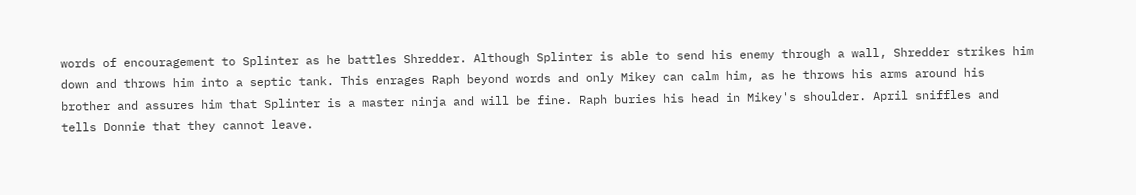words of encouragement to Splinter as he battles Shredder. Although Splinter is able to send his enemy through a wall, Shredder strikes him down and throws him into a septic tank. This enrages Raph beyond words and only Mikey can calm him, as he throws his arms around his brother and assures him that Splinter is a master ninja and will be fine. Raph buries his head in Mikey's shoulder. April sniffles and tells Donnie that they cannot leave.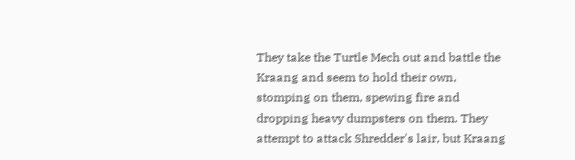They take the Turtle Mech out and battle the Kraang and seem to hold their own, stomping on them, spewing fire and dropping heavy dumpsters on them. They attempt to attack Shredder's lair, but Kraang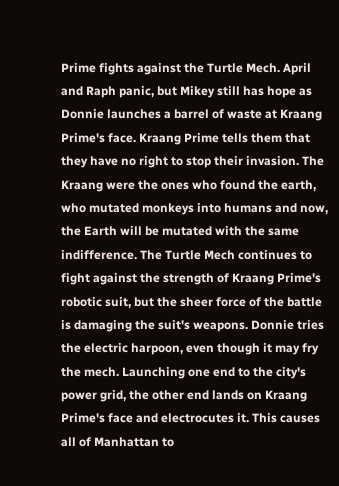Prime fights against the Turtle Mech. April and Raph panic, but Mikey still has hope as Donnie launches a barrel of waste at Kraang Prime's face. Kraang Prime tells them that they have no right to stop their invasion. The Kraang were the ones who found the earth, who mutated monkeys into humans and now, the Earth will be mutated with the same indifference. The Turtle Mech continues to fight against the strength of Kraang Prime's robotic suit, but the sheer force of the battle is damaging the suit's weapons. Donnie tries the electric harpoon, even though it may fry the mech. Launching one end to the city's power grid, the other end lands on Kraang Prime's face and electrocutes it. This causes all of Manhattan to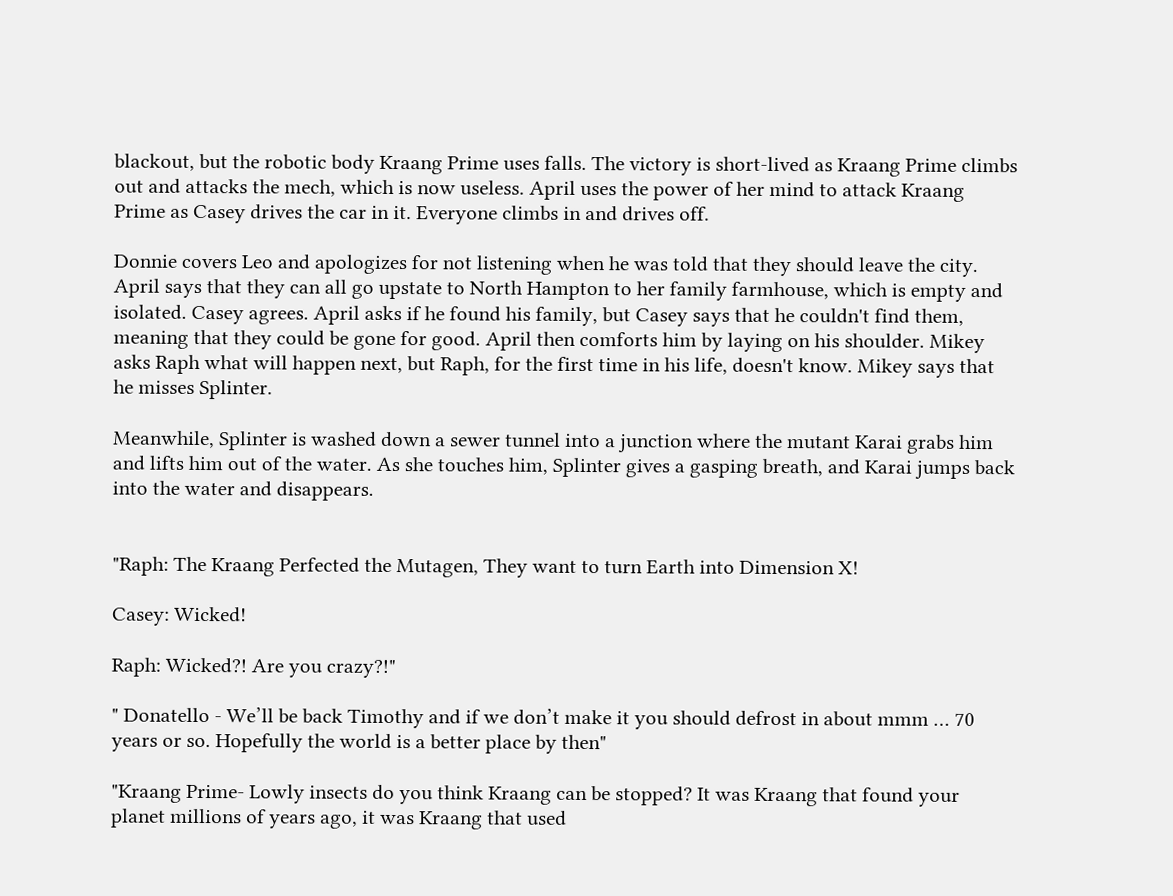blackout, but the robotic body Kraang Prime uses falls. The victory is short-lived as Kraang Prime climbs out and attacks the mech, which is now useless. April uses the power of her mind to attack Kraang Prime as Casey drives the car in it. Everyone climbs in and drives off.

Donnie covers Leo and apologizes for not listening when he was told that they should leave the city. April says that they can all go upstate to North Hampton to her family farmhouse, which is empty and isolated. Casey agrees. April asks if he found his family, but Casey says that he couldn't find them, meaning that they could be gone for good. April then comforts him by laying on his shoulder. Mikey asks Raph what will happen next, but Raph, for the first time in his life, doesn't know. Mikey says that he misses Splinter.

Meanwhile, Splinter is washed down a sewer tunnel into a junction where the mutant Karai grabs him and lifts him out of the water. As she touches him, Splinter gives a gasping breath, and Karai jumps back into the water and disappears.


"Raph: The Kraang Perfected the Mutagen, They want to turn Earth into Dimension X!

Casey: Wicked!

Raph: Wicked?! Are you crazy?!"

" Donatello - We’ll be back Timothy and if we don’t make it you should defrost in about mmm … 70 years or so. Hopefully the world is a better place by then"

"Kraang Prime- Lowly insects do you think Kraang can be stopped? It was Kraang that found your planet millions of years ago, it was Kraang that used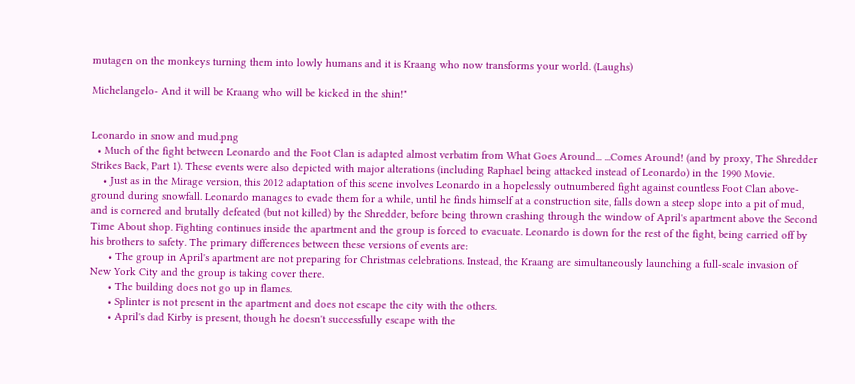mutagen on the monkeys turning them into lowly humans and it is Kraang who now transforms your world. (Laughs)

Michelangelo- And it will be Kraang who will be kicked in the shin!"


Leonardo in snow and mud.png
  • Much of the fight between Leonardo and the Foot Clan is adapted almost verbatim from What Goes Around... ...Comes Around! (and by proxy, The Shredder Strikes Back, Part 1). These events were also depicted with major alterations (including Raphael being attacked instead of Leonardo) in the 1990 Movie.
    • Just as in the Mirage version, this 2012 adaptation of this scene involves Leonardo in a hopelessly outnumbered fight against countless Foot Clan above-ground during snowfall. Leonardo manages to evade them for a while, until he finds himself at a construction site, falls down a steep slope into a pit of mud, and is cornered and brutally defeated (but not killed) by the Shredder, before being thrown crashing through the window of April's apartment above the Second Time About shop. Fighting continues inside the apartment and the group is forced to evacuate. Leonardo is down for the rest of the fight, being carried off by his brothers to safety. The primary differences between these versions of events are:
      • The group in April's apartment are not preparing for Christmas celebrations. Instead, the Kraang are simultaneously launching a full-scale invasion of New York City and the group is taking cover there.
      • The building does not go up in flames.
      • Splinter is not present in the apartment and does not escape the city with the others.
      • April's dad Kirby is present, though he doesn't successfully escape with the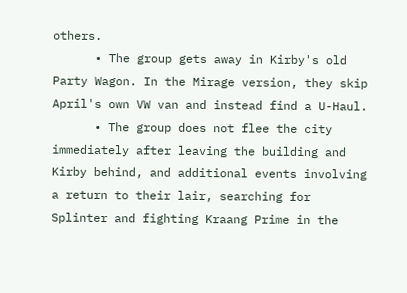others.
      • The group gets away in Kirby's old Party Wagon. In the Mirage version, they skip April's own VW van and instead find a U-Haul.
      • The group does not flee the city immediately after leaving the building and Kirby behind, and additional events involving a return to their lair, searching for Splinter and fighting Kraang Prime in the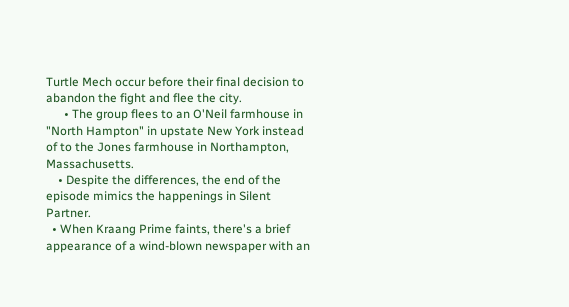Turtle Mech occur before their final decision to abandon the fight and flee the city.
      • The group flees to an O'Neil farmhouse in "North Hampton" in upstate New York instead of to the Jones farmhouse in Northampton, Massachusetts.
    • Despite the differences, the end of the episode mimics the happenings in Silent Partner.
  • When Kraang Prime faints, there's a brief appearance of a wind-blown newspaper with an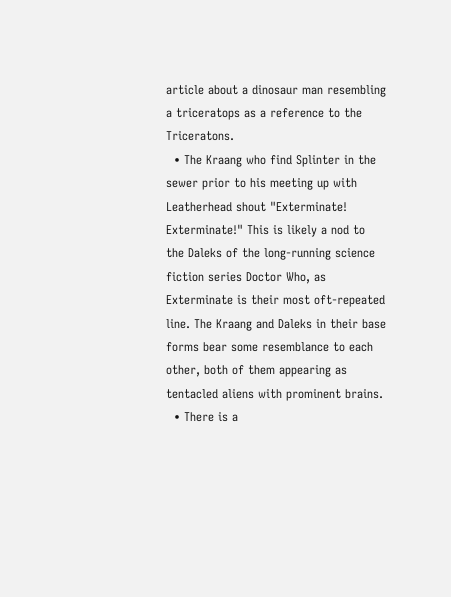article about a dinosaur man resembling a triceratops as a reference to the Triceratons.
  • The Kraang who find Splinter in the sewer prior to his meeting up with Leatherhead shout "Exterminate! Exterminate!" This is likely a nod to the Daleks of the long-running science fiction series Doctor Who, as Exterminate is their most oft-repeated line. The Kraang and Daleks in their base forms bear some resemblance to each other, both of them appearing as tentacled aliens with prominent brains.
  • There is a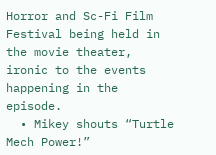Horror and Sc-Fi Film Festival being held in the movie theater, ironic to the events happening in the episode.
  • Mikey shouts “Turtle Mech Power!”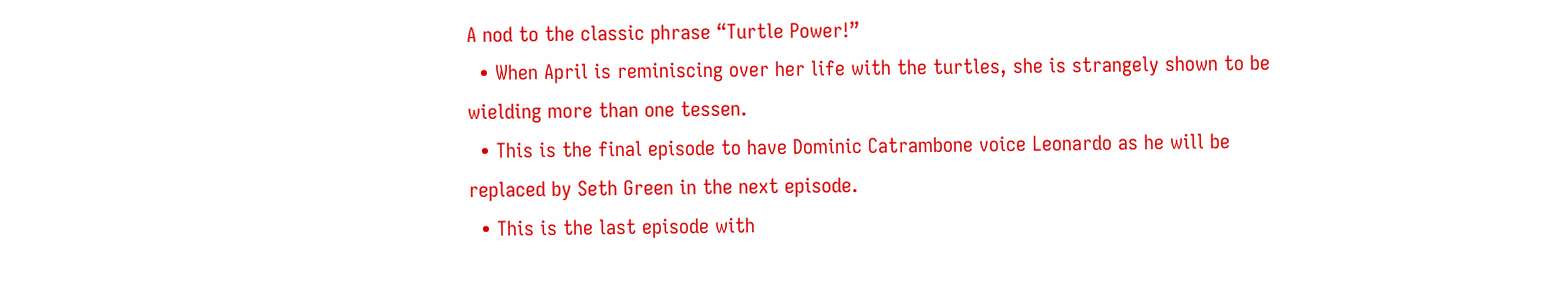A nod to the classic phrase “Turtle Power!”
  • When April is reminiscing over her life with the turtles, she is strangely shown to be wielding more than one tessen.
  • This is the final episode to have Dominic Catrambone voice Leonardo as he will be replaced by Seth Green in the next episode.
  • This is the last episode with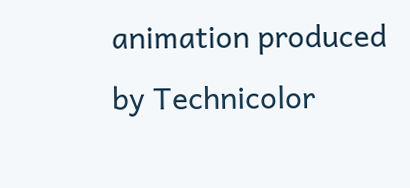animation produced by Technicolor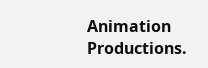Animation Productions.